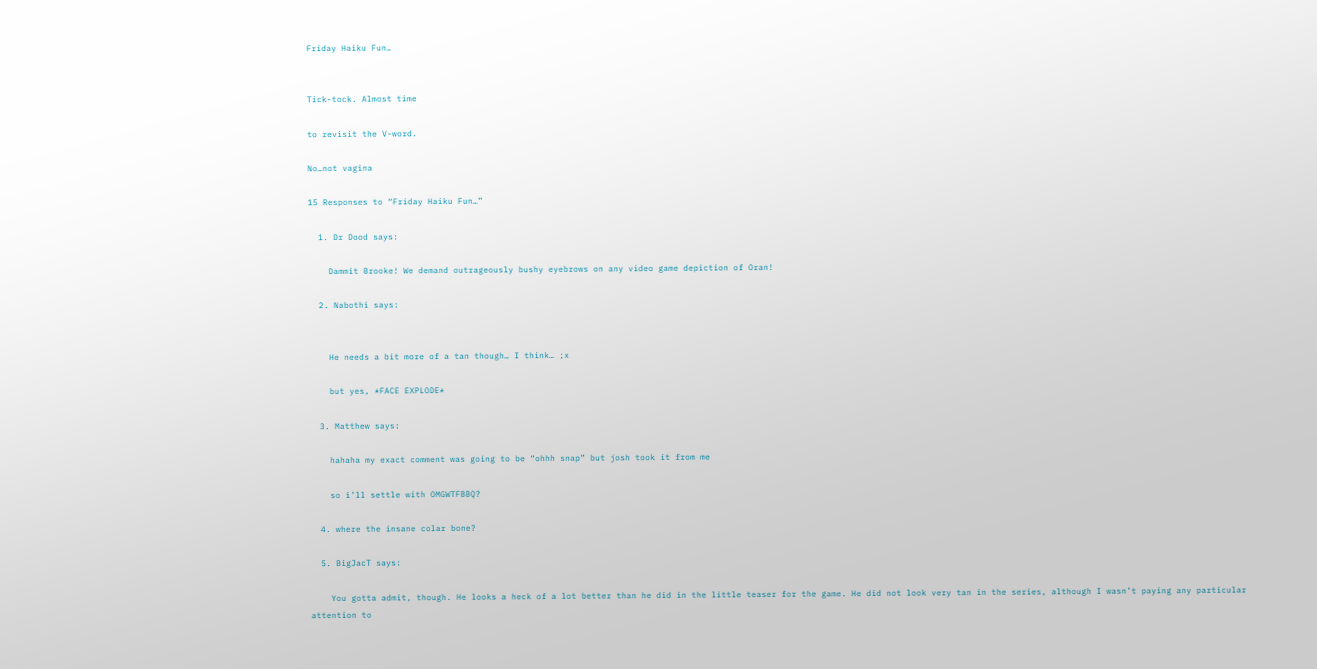Friday Haiku Fun…


Tick-tock. Almost time

to revisit the V-word.

No…not vagina

15 Responses to “Friday Haiku Fun…”

  1. Dr Dood says:

    Dammit Brooke! We demand outrageously bushy eyebrows on any video game depiction of Oran!

  2. Nabothi says:


    He needs a bit more of a tan though… I think… ;x

    but yes, *FACE EXPLODE*

  3. Matthew says:

    hahaha my exact comment was going to be “ohhh snap” but josh took it from me

    so i’ll settle with OMGWTFBBQ?

  4. where the insane colar bone?

  5. BigJacT says:

    You gotta admit, though. He looks a heck of a lot better than he did in the little teaser for the game. He did not look very tan in the series, although I wasn’t paying any particular attention to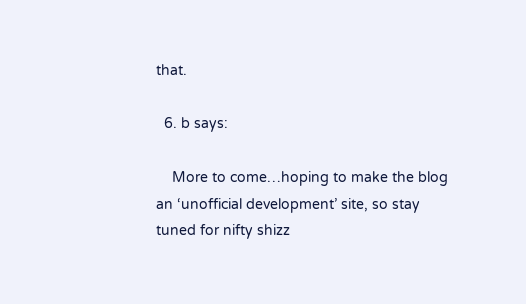that.

  6. b says:

    More to come…hoping to make the blog an ‘unofficial development’ site, so stay tuned for nifty shizz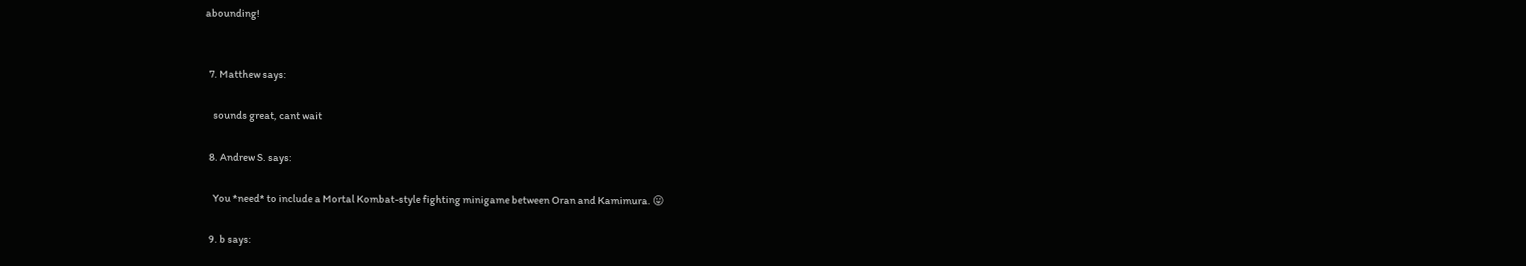abounding!


  7. Matthew says:

    sounds great, cant wait

  8. Andrew S. says:

    You *need* to include a Mortal Kombat-style fighting minigame between Oran and Kamimura. 😛

  9. b says: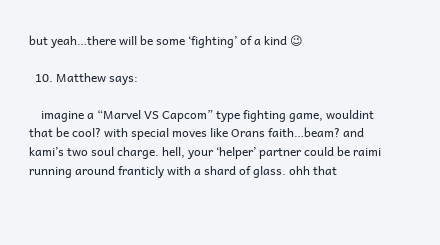but yeah…there will be some ‘fighting’ of a kind 😉

  10. Matthew says:

    imagine a “Marvel VS Capcom” type fighting game, wouldint that be cool? with special moves like Orans faith…beam? and kami’s two soul charge. hell, your ‘helper’ partner could be raimi running around franticly with a shard of glass. ohh that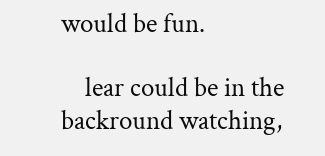would be fun.

    lear could be in the backround watching,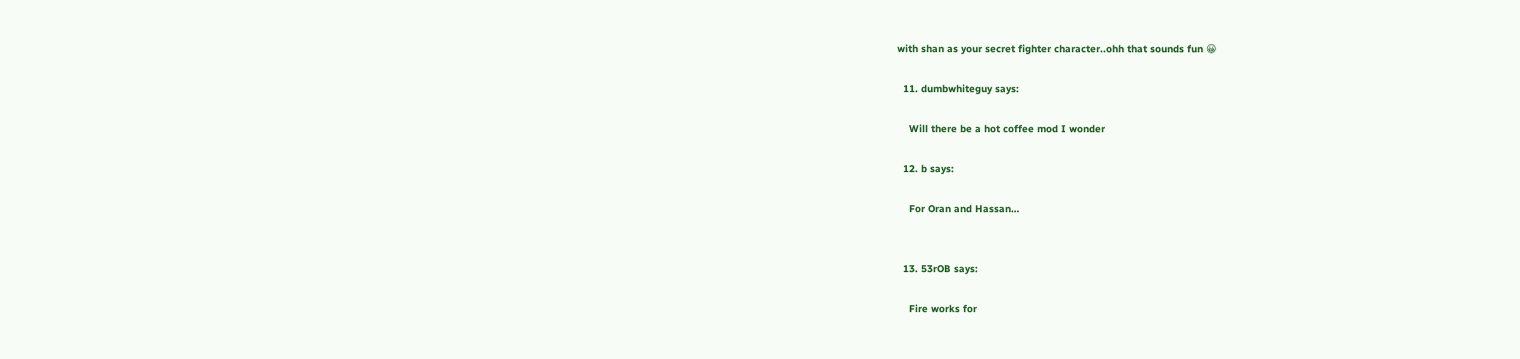with shan as your secret fighter character..ohh that sounds fun 😀

  11. dumbwhiteguy says:

    Will there be a hot coffee mod I wonder

  12. b says:

    For Oran and Hassan…


  13. 53rOB says:

    Fire works for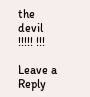the devil !!!!! !!!

Leave a Reply